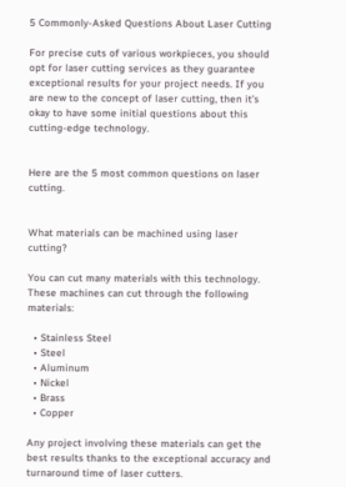5 Commonly-Asked Questions About Laser Cutting

For precise cuts of various workpieces, you should opt for laser cutting services as they guarantee exceptional results for your project needs. If you are new to the concept of laser cutting, then it’s okay to have some initial questions about this cutting-edge technology.


Here are the 5 most common questions on laser cutting.


What materials can be machined using laser cutting?

You can cut many materials with this technology. These machines can cut through the following materials:

  • Stainless Steel
  • Steel
  • Aluminum
  • Nickel
  • Brass
  • Copper

Any project involving these materials can get the best results thanks to the exceptional accuracy and turnaround time of laser cutters.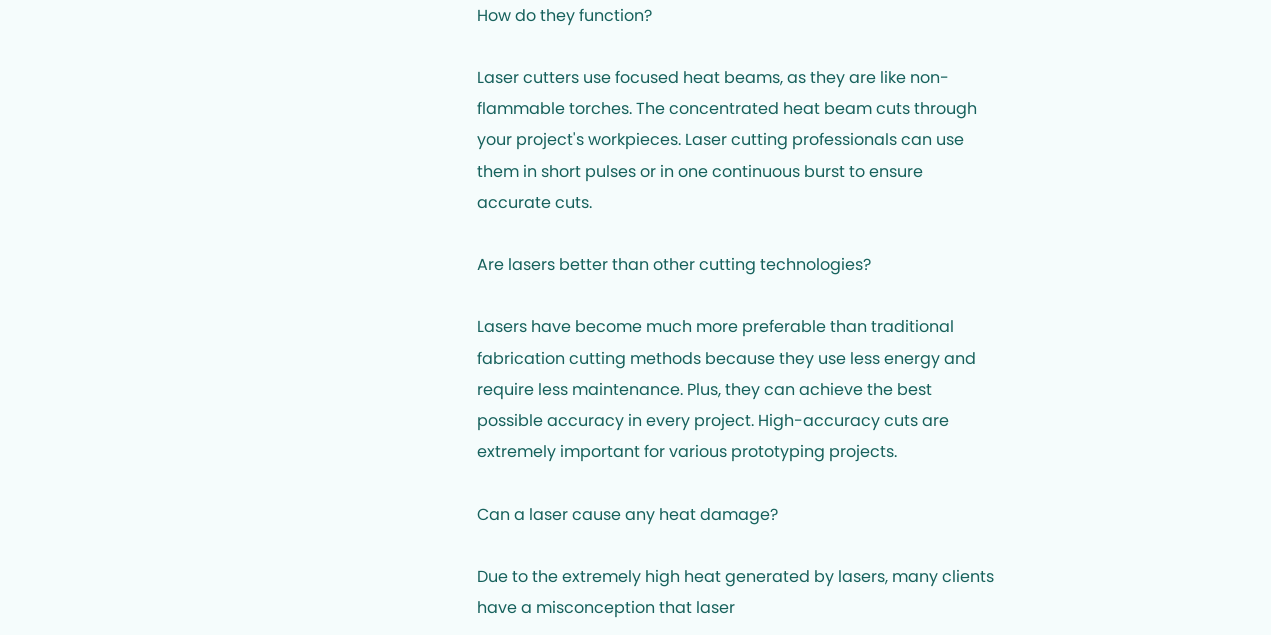How do they function?

Laser cutters use focused heat beams, as they are like non-flammable torches. The concentrated heat beam cuts through your project's workpieces. Laser cutting professionals can use them in short pulses or in one continuous burst to ensure accurate cuts.

Are lasers better than other cutting technologies?

Lasers have become much more preferable than traditional fabrication cutting methods because they use less energy and require less maintenance. Plus, they can achieve the best possible accuracy in every project. High-accuracy cuts are extremely important for various prototyping projects.

Can a laser cause any heat damage?

Due to the extremely high heat generated by lasers, many clients have a misconception that laser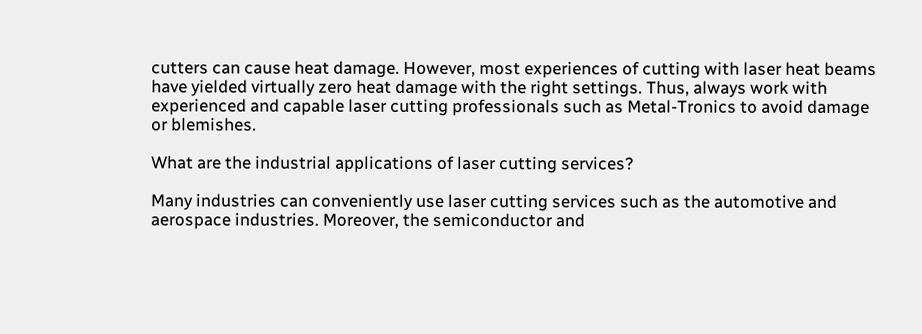cutters can cause heat damage. However, most experiences of cutting with laser heat beams have yielded virtually zero heat damage with the right settings. Thus, always work with experienced and capable laser cutting professionals such as Metal-Tronics to avoid damage or blemishes.

What are the industrial applications of laser cutting services?

Many industries can conveniently use laser cutting services such as the automotive and aerospace industries. Moreover, the semiconductor and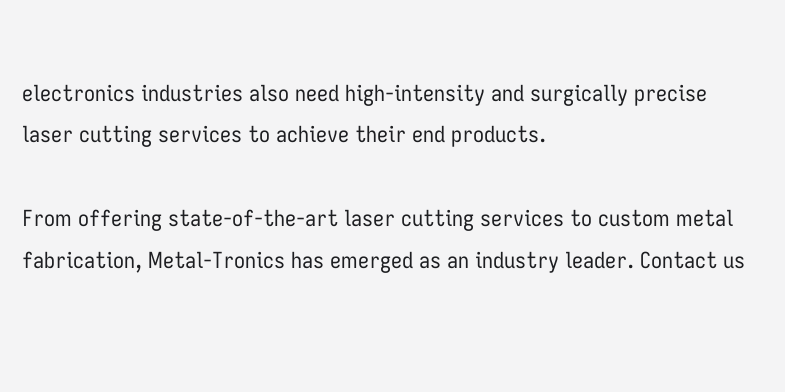electronics industries also need high-intensity and surgically precise laser cutting services to achieve their end products.

From offering state-of-the-art laser cutting services to custom metal fabrication, Metal-Tronics has emerged as an industry leader. Contact us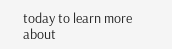today to learn more about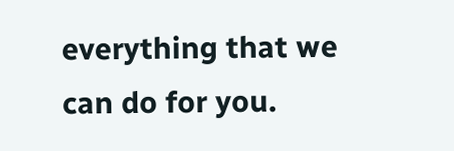everything that we can do for you.